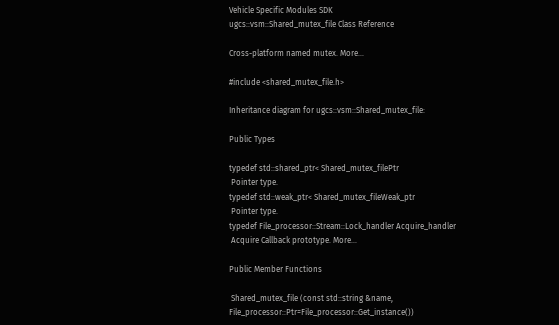Vehicle Specific Modules SDK
ugcs::vsm::Shared_mutex_file Class Reference

Cross-platform named mutex. More...

#include <shared_mutex_file.h>

Inheritance diagram for ugcs::vsm::Shared_mutex_file:

Public Types

typedef std::shared_ptr< Shared_mutex_filePtr
 Pointer type.
typedef std::weak_ptr< Shared_mutex_fileWeak_ptr
 Pointer type.
typedef File_processor::Stream::Lock_handler Acquire_handler
 Acquire Callback prototype. More...

Public Member Functions

 Shared_mutex_file (const std::string &name, File_processor::Ptr=File_processor::Get_instance())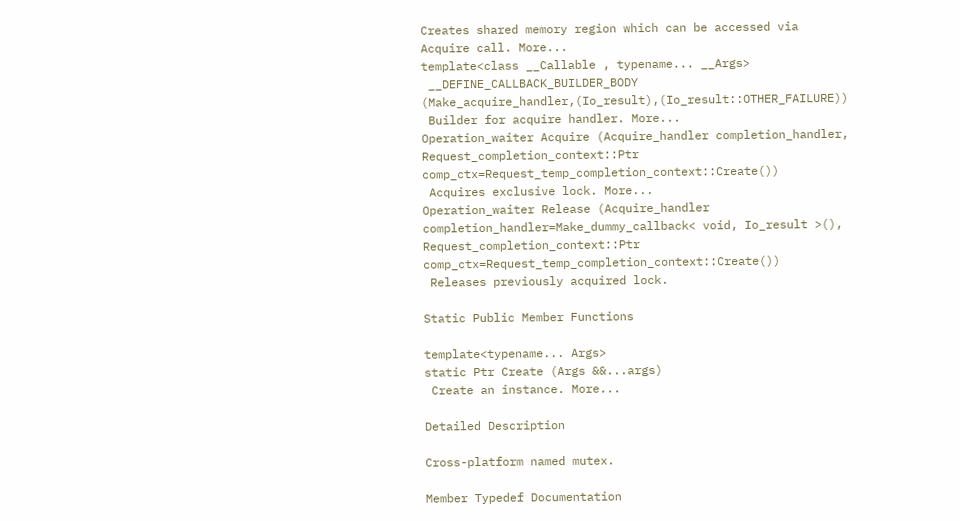Creates shared memory region which can be accessed via Acquire call. More...
template<class __Callable , typename... __Args>
 __DEFINE_CALLBACK_BUILDER_BODY (Make_acquire_handler,(Io_result),(Io_result::OTHER_FAILURE))
 Builder for acquire handler. More...
Operation_waiter Acquire (Acquire_handler completion_handler, Request_completion_context::Ptr comp_ctx=Request_temp_completion_context::Create())
 Acquires exclusive lock. More...
Operation_waiter Release (Acquire_handler completion_handler=Make_dummy_callback< void, Io_result >(), Request_completion_context::Ptr comp_ctx=Request_temp_completion_context::Create())
 Releases previously acquired lock.

Static Public Member Functions

template<typename... Args>
static Ptr Create (Args &&...args)
 Create an instance. More...

Detailed Description

Cross-platform named mutex.

Member Typedef Documentation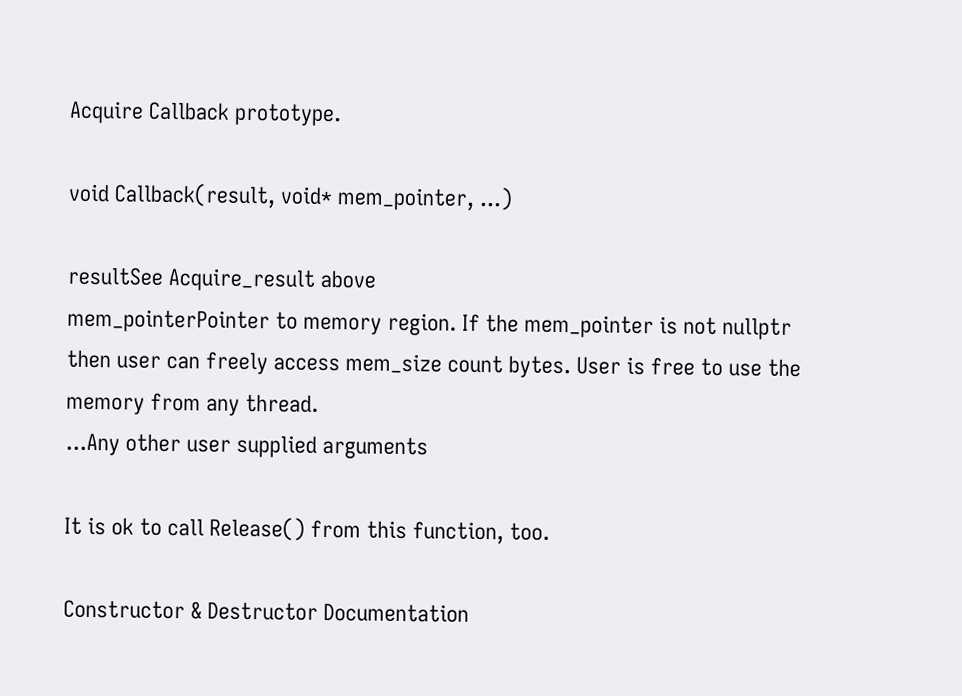Acquire Callback prototype.

void Callback(result, void* mem_pointer, ...)

resultSee Acquire_result above
mem_pointerPointer to memory region. If the mem_pointer is not nullptr then user can freely access mem_size count bytes. User is free to use the memory from any thread.
...Any other user supplied arguments

It is ok to call Release() from this function, too.

Constructor & Destructor Documentation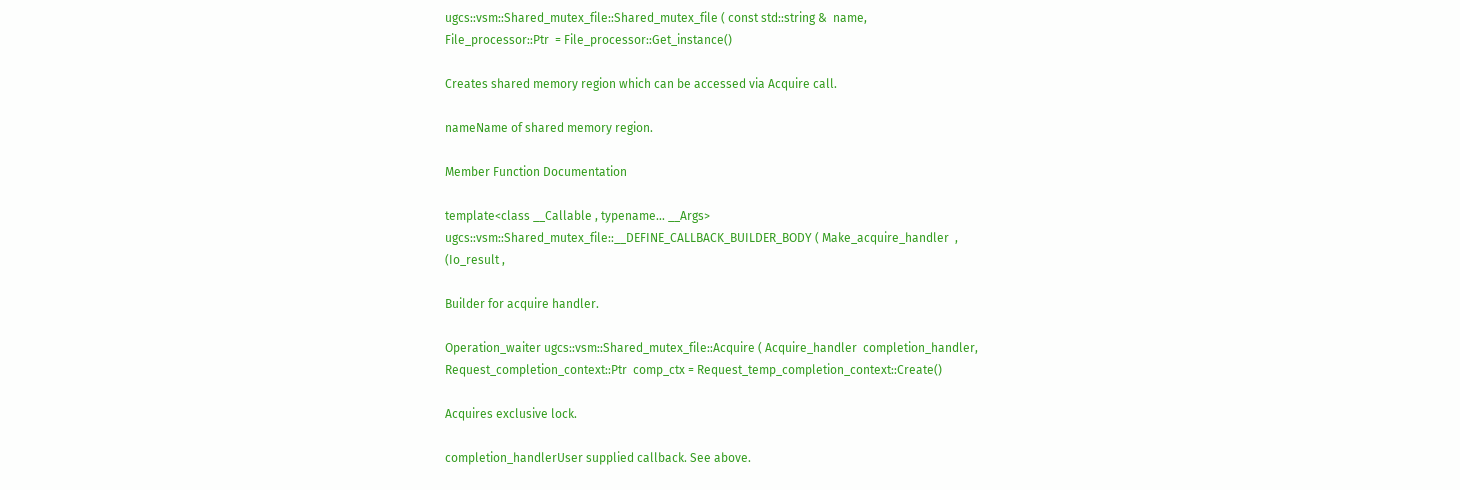ugcs::vsm::Shared_mutex_file::Shared_mutex_file ( const std::string &  name,
File_processor::Ptr  = File_processor::Get_instance()

Creates shared memory region which can be accessed via Acquire call.

nameName of shared memory region.

Member Function Documentation

template<class __Callable , typename... __Args>
ugcs::vsm::Shared_mutex_file::__DEFINE_CALLBACK_BUILDER_BODY ( Make_acquire_handler  ,
(Io_result ,

Builder for acquire handler.

Operation_waiter ugcs::vsm::Shared_mutex_file::Acquire ( Acquire_handler  completion_handler,
Request_completion_context::Ptr  comp_ctx = Request_temp_completion_context::Create()

Acquires exclusive lock.

completion_handlerUser supplied callback. See above.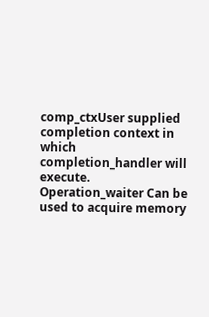comp_ctxUser supplied completion context in which completion_handler will execute.
Operation_waiter Can be used to acquire memory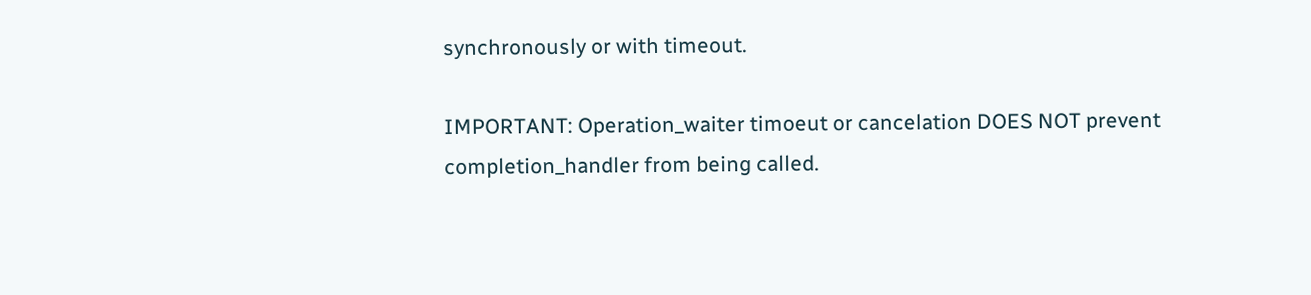synchronously or with timeout.

IMPORTANT: Operation_waiter timoeut or cancelation DOES NOT prevent completion_handler from being called.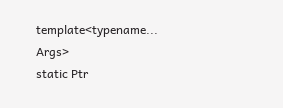template<typename... Args>
static Ptr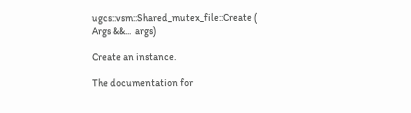ugcs::vsm::Shared_mutex_file::Create ( Args &&...  args)

Create an instance.

The documentation for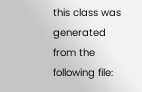this class was generated from the following file: